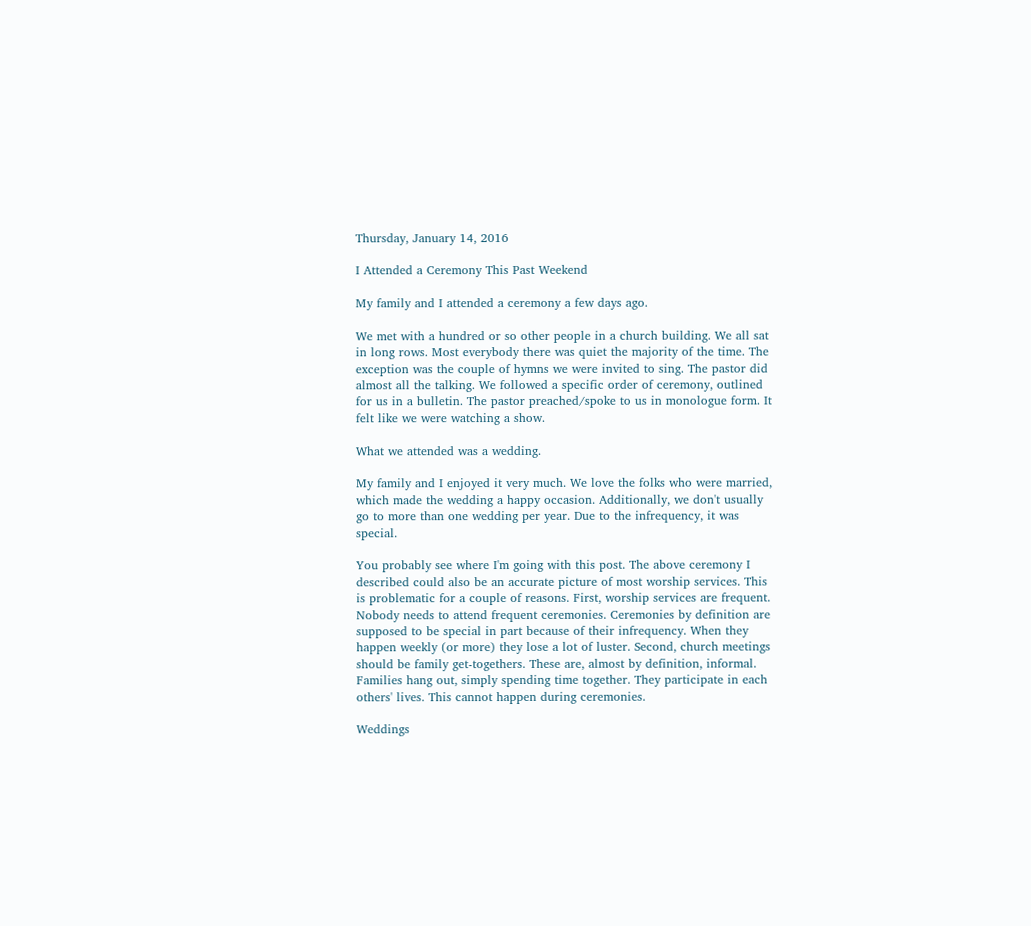Thursday, January 14, 2016

I Attended a Ceremony This Past Weekend

My family and I attended a ceremony a few days ago.

We met with a hundred or so other people in a church building. We all sat in long rows. Most everybody there was quiet the majority of the time. The exception was the couple of hymns we were invited to sing. The pastor did almost all the talking. We followed a specific order of ceremony, outlined for us in a bulletin. The pastor preached/spoke to us in monologue form. It felt like we were watching a show.

What we attended was a wedding.

My family and I enjoyed it very much. We love the folks who were married, which made the wedding a happy occasion. Additionally, we don't usually go to more than one wedding per year. Due to the infrequency, it was special.

You probably see where I'm going with this post. The above ceremony I described could also be an accurate picture of most worship services. This is problematic for a couple of reasons. First, worship services are frequent. Nobody needs to attend frequent ceremonies. Ceremonies by definition are supposed to be special in part because of their infrequency. When they happen weekly (or more) they lose a lot of luster. Second, church meetings should be family get-togethers. These are, almost by definition, informal. Families hang out, simply spending time together. They participate in each others' lives. This cannot happen during ceremonies.

Weddings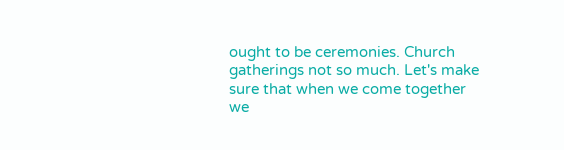ought to be ceremonies. Church gatherings not so much. Let's make sure that when we come together we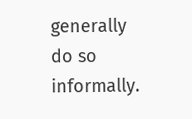generally do so informally.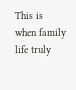This is when family life truly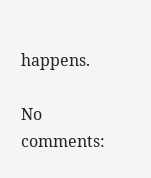happens.

No comments: